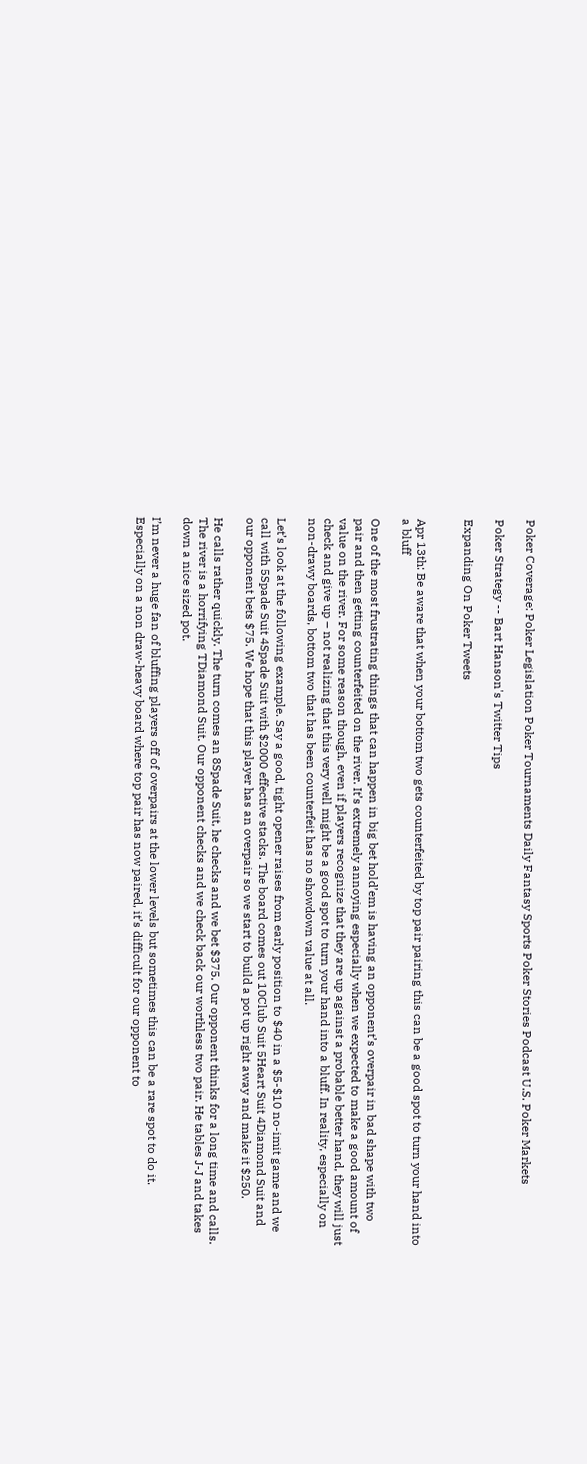Poker Coverage: Poker Legislation Poker Tournaments Daily Fantasy Sports Poker Stories Podcast U.S. Poker Markets

Poker Strategy -- Bart Hanson's Twitter Tips

Expanding On Poker Tweets


Apr 13th: Be aware that when your bottom two gets counterfeited by top pair pairing this can be a good spot to turn your hand into a bluff

One of the most frustrating things that can happen in big bet hold’em is having an opponent’s overpair in bad shape with two pair and then getting counterfeited on the river. It’s extremely annoying especially when we expected to make a good amount of value on the river. For some reason though, even if players recognize that they are up against a probable better hand, they will just check and give up – not realizing that this very well might be a good spot to turn your hand into a bluff. In reality, especially on non-drawy boards, bottom two that has been counterfeit has no showdown value at all.

Let’s look at the following example. Say a good, tight opener raises from early position to $40 in a $5-$10 no-imit game and we call with 5Spade Suit 4Spade Suit with $2000 effective stacks. The board comes out 10Club Suit 5Heart Suit 4Diamond Suit and our opponent bets $75. We hope that this player has an overpair so we start to build a pot up right away and make it $250.

He calls rather quickly. The turn comes an 8Spade Suit, he checks and we bet $375. Our opponent thinks for a long time and calls. The river is a horrifying TDiamond Suit. Our opponent checks and we check back our worthless two pair. He tables J-J and takes down a nice sized pot.

I’m never a huge fan of bluffing players off of overpairs at the lower levels but sometimes this can be a rare spot to do it. Especially on a non draw-heavy board where top pair has now paired, it’s difficult for our opponent to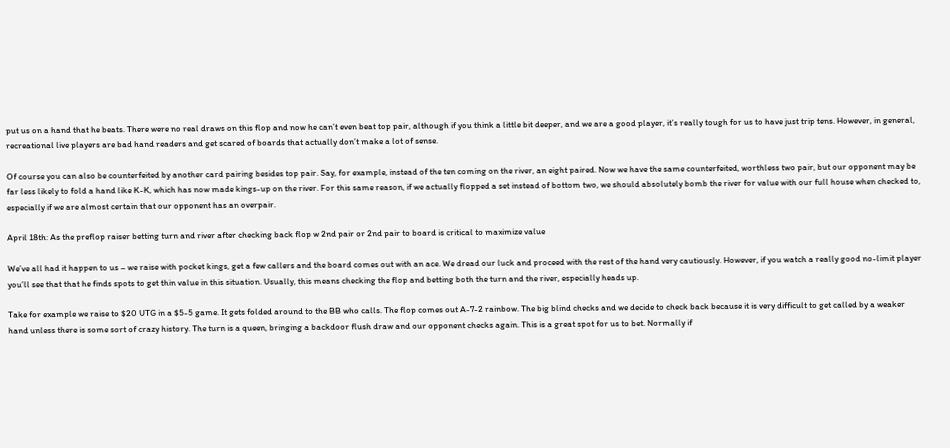put us on a hand that he beats. There were no real draws on this flop and now he can’t even beat top pair, although if you think a little bit deeper, and we are a good player, it’s really tough for us to have just trip tens. However, in general, recreational live players are bad hand readers and get scared of boards that actually don’t make a lot of sense.

Of course you can also be counterfeited by another card pairing besides top pair. Say, for example, instead of the ten coming on the river, an eight paired. Now we have the same counterfeited, worthless two pair, but our opponent may be far less likely to fold a hand like K-K, which has now made kings-up on the river. For this same reason, if we actually flopped a set instead of bottom two, we should absolutely bomb the river for value with our full house when checked to, especially if we are almost certain that our opponent has an overpair.

April 18th: As the preflop raiser betting turn and river after checking back flop w 2nd pair or 2nd pair to board is critical to maximize value

We’ve all had it happen to us – we raise with pocket kings, get a few callers and the board comes out with an ace. We dread our luck and proceed with the rest of the hand very cautiously. However, if you watch a really good no-limit player you’ll see that that he finds spots to get thin value in this situation. Usually, this means checking the flop and betting both the turn and the river, especially heads up.

Take for example we raise to $20 UTG in a $5-5 game. It gets folded around to the BB who calls. The flop comes out A-7-2 rainbow. The big blind checks and we decide to check back because it is very difficult to get called by a weaker hand unless there is some sort of crazy history. The turn is a queen, bringing a backdoor flush draw and our opponent checks again. This is a great spot for us to bet. Normally if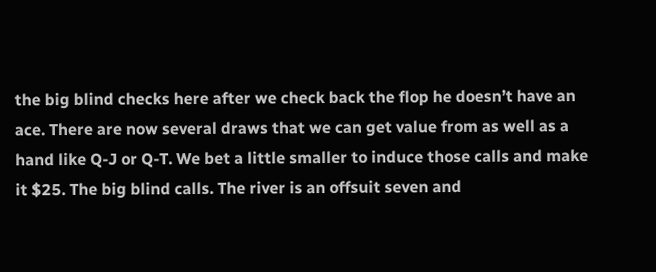the big blind checks here after we check back the flop he doesn’t have an ace. There are now several draws that we can get value from as well as a hand like Q-J or Q-T. We bet a little smaller to induce those calls and make it $25. The big blind calls. The river is an offsuit seven and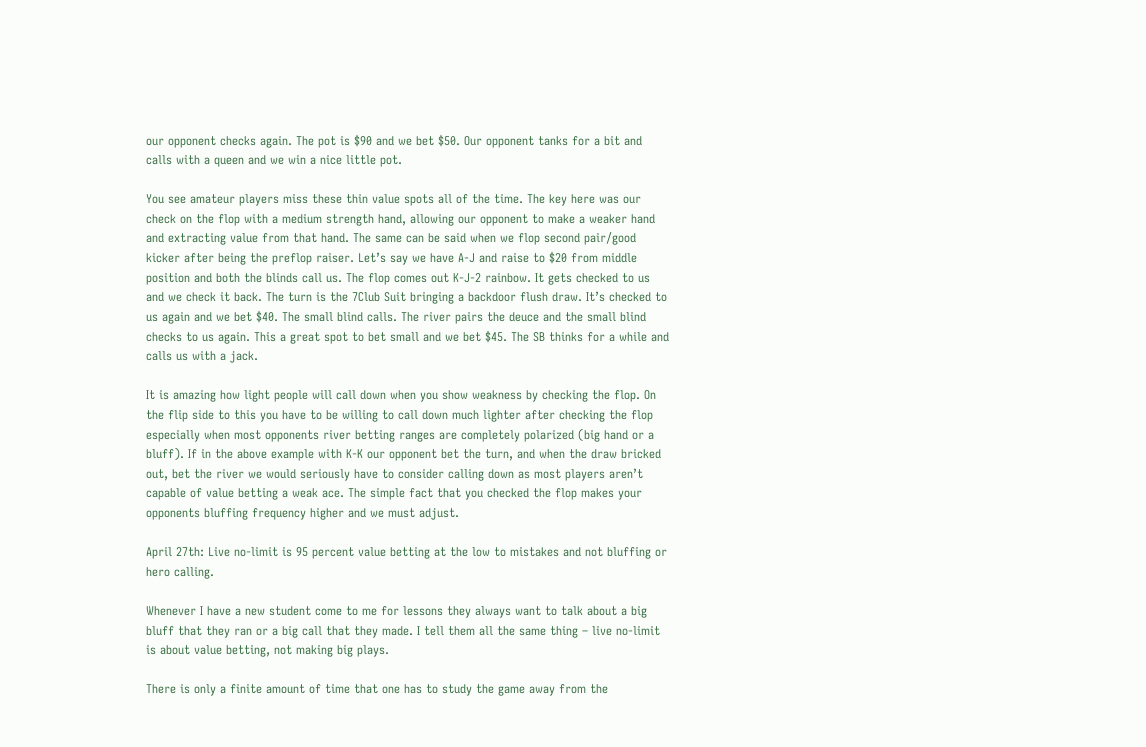our opponent checks again. The pot is $90 and we bet $50. Our opponent tanks for a bit and calls with a queen and we win a nice little pot.

You see amateur players miss these thin value spots all of the time. The key here was our check on the flop with a medium strength hand, allowing our opponent to make a weaker hand and extracting value from that hand. The same can be said when we flop second pair/good kicker after being the preflop raiser. Let’s say we have A-J and raise to $20 from middle position and both the blinds call us. The flop comes out K-J-2 rainbow. It gets checked to us and we check it back. The turn is the 7Club Suit bringing a backdoor flush draw. It’s checked to us again and we bet $40. The small blind calls. The river pairs the deuce and the small blind checks to us again. This a great spot to bet small and we bet $45. The SB thinks for a while and calls us with a jack.

It is amazing how light people will call down when you show weakness by checking the flop. On the flip side to this you have to be willing to call down much lighter after checking the flop especially when most opponents river betting ranges are completely polarized (big hand or a bluff). If in the above example with K-K our opponent bet the turn, and when the draw bricked out, bet the river we would seriously have to consider calling down as most players aren’t capable of value betting a weak ace. The simple fact that you checked the flop makes your opponents bluffing frequency higher and we must adjust.

April 27th: Live no-limit is 95 percent value betting at the low to mistakes and not bluffing or hero calling.

Whenever I have a new student come to me for lessons they always want to talk about a big bluff that they ran or a big call that they made. I tell them all the same thing – live no-limit is about value betting, not making big plays.

There is only a finite amount of time that one has to study the game away from the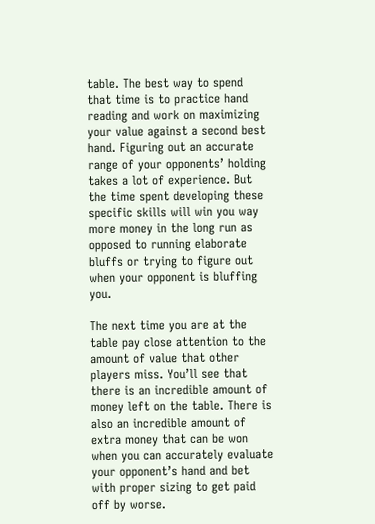table. The best way to spend that time is to practice hand reading and work on maximizing your value against a second best hand. Figuring out an accurate range of your opponents’ holding takes a lot of experience. But the time spent developing these specific skills will win you way more money in the long run as opposed to running elaborate bluffs or trying to figure out when your opponent is bluffing you.

The next time you are at the table pay close attention to the amount of value that other players miss. You’ll see that there is an incredible amount of money left on the table. There is also an incredible amount of extra money that can be won when you can accurately evaluate your opponent’s hand and bet with proper sizing to get paid off by worse.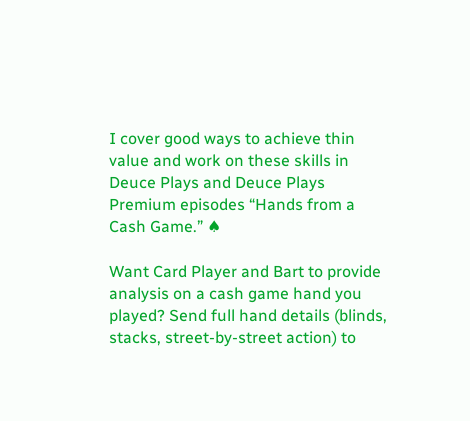I cover good ways to achieve thin value and work on these skills in Deuce Plays and Deuce Plays Premium episodes “Hands from a Cash Game.” ♠

Want Card Player and Bart to provide analysis on a cash game hand you played? Send full hand details (blinds, stacks, street-by-street action) to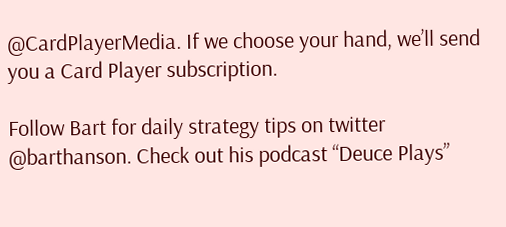@CardPlayerMedia. If we choose your hand, we’ll send you a Card Player subscription.

Follow Bart for daily strategy tips on twitter @barthanson. Check out his podcast “Deuce Plays”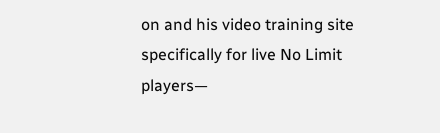on and his video training site specifically for live No Limit players—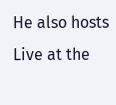He also hosts Live at the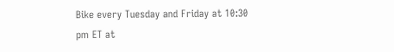Bike every Tuesday and Friday at 10:30 pm ET at